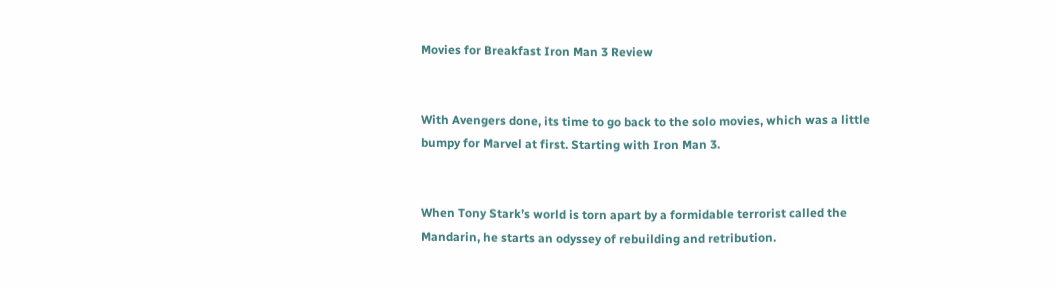Movies for Breakfast Iron Man 3 Review


With Avengers done, its time to go back to the solo movies, which was a little bumpy for Marvel at first. Starting with Iron Man 3.


When Tony Stark’s world is torn apart by a formidable terrorist called the Mandarin, he starts an odyssey of rebuilding and retribution.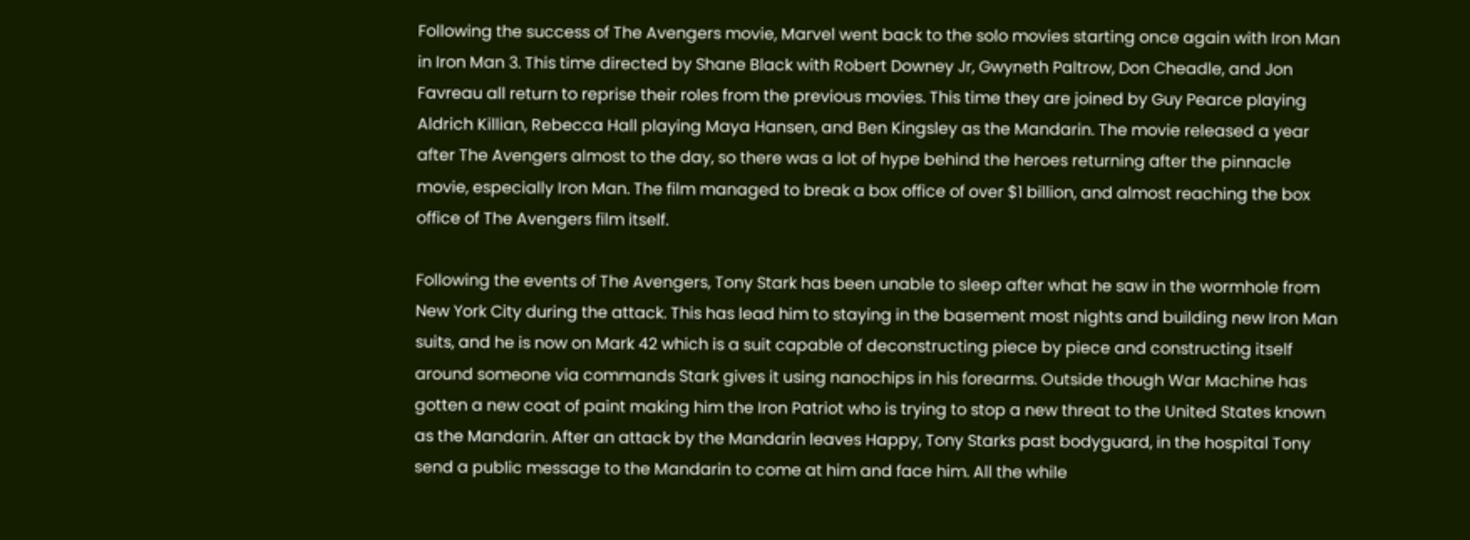Following the success of The Avengers movie, Marvel went back to the solo movies starting once again with Iron Man in Iron Man 3. This time directed by Shane Black with Robert Downey Jr, Gwyneth Paltrow, Don Cheadle, and Jon Favreau all return to reprise their roles from the previous movies. This time they are joined by Guy Pearce playing Aldrich Killian, Rebecca Hall playing Maya Hansen, and Ben Kingsley as the Mandarin. The movie released a year after The Avengers almost to the day, so there was a lot of hype behind the heroes returning after the pinnacle movie, especially Iron Man. The film managed to break a box office of over $1 billion, and almost reaching the box office of The Avengers film itself.

Following the events of The Avengers, Tony Stark has been unable to sleep after what he saw in the wormhole from New York City during the attack. This has lead him to staying in the basement most nights and building new Iron Man suits, and he is now on Mark 42 which is a suit capable of deconstructing piece by piece and constructing itself around someone via commands Stark gives it using nanochips in his forearms. Outside though War Machine has gotten a new coat of paint making him the Iron Patriot who is trying to stop a new threat to the United States known as the Mandarin. After an attack by the Mandarin leaves Happy, Tony Starks past bodyguard, in the hospital Tony send a public message to the Mandarin to come at him and face him. All the while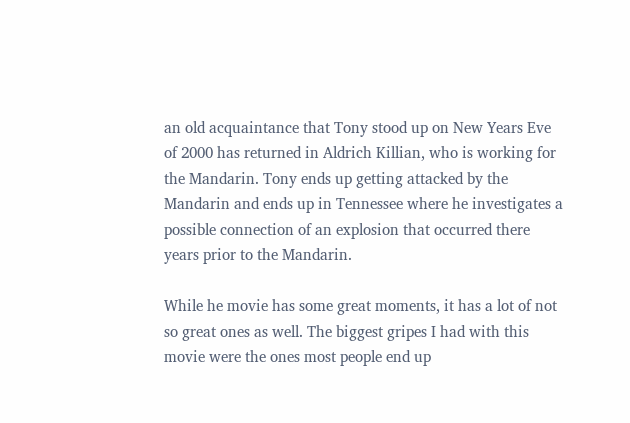an old acquaintance that Tony stood up on New Years Eve of 2000 has returned in Aldrich Killian, who is working for the Mandarin. Tony ends up getting attacked by the Mandarin and ends up in Tennessee where he investigates a possible connection of an explosion that occurred there years prior to the Mandarin.

While he movie has some great moments, it has a lot of not so great ones as well. The biggest gripes I had with this movie were the ones most people end up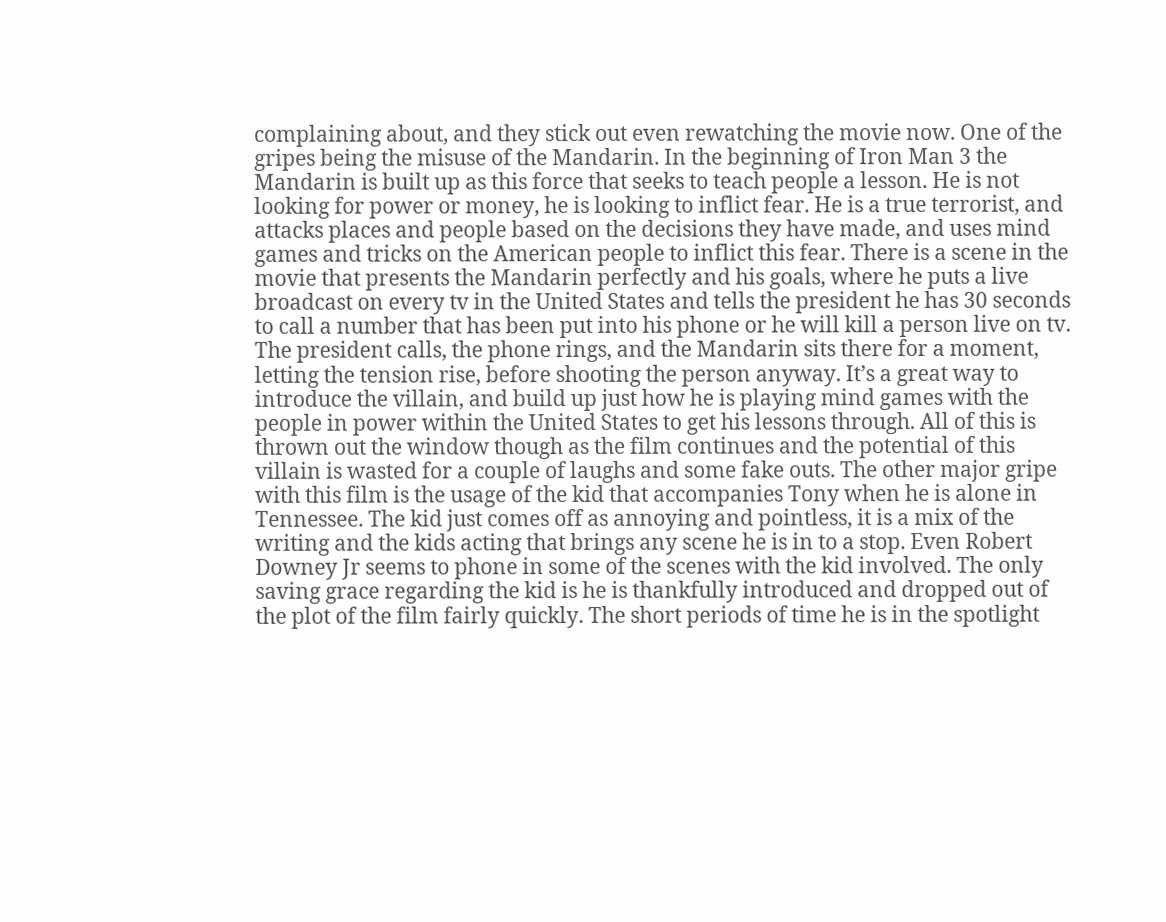complaining about, and they stick out even rewatching the movie now. One of the gripes being the misuse of the Mandarin. In the beginning of Iron Man 3 the Mandarin is built up as this force that seeks to teach people a lesson. He is not looking for power or money, he is looking to inflict fear. He is a true terrorist, and attacks places and people based on the decisions they have made, and uses mind games and tricks on the American people to inflict this fear. There is a scene in the movie that presents the Mandarin perfectly and his goals, where he puts a live broadcast on every tv in the United States and tells the president he has 30 seconds to call a number that has been put into his phone or he will kill a person live on tv. The president calls, the phone rings, and the Mandarin sits there for a moment, letting the tension rise, before shooting the person anyway. It’s a great way to introduce the villain, and build up just how he is playing mind games with the people in power within the United States to get his lessons through. All of this is thrown out the window though as the film continues and the potential of this villain is wasted for a couple of laughs and some fake outs. The other major gripe with this film is the usage of the kid that accompanies Tony when he is alone in Tennessee. The kid just comes off as annoying and pointless, it is a mix of the writing and the kids acting that brings any scene he is in to a stop. Even Robert Downey Jr seems to phone in some of the scenes with the kid involved. The only saving grace regarding the kid is he is thankfully introduced and dropped out of the plot of the film fairly quickly. The short periods of time he is in the spotlight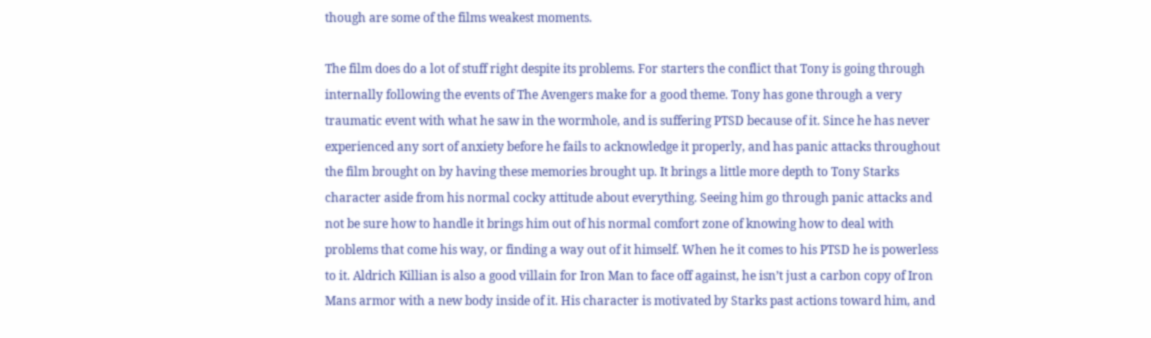though are some of the films weakest moments.

The film does do a lot of stuff right despite its problems. For starters the conflict that Tony is going through internally following the events of The Avengers make for a good theme. Tony has gone through a very traumatic event with what he saw in the wormhole, and is suffering PTSD because of it. Since he has never experienced any sort of anxiety before he fails to acknowledge it properly, and has panic attacks throughout the film brought on by having these memories brought up. It brings a little more depth to Tony Starks character aside from his normal cocky attitude about everything. Seeing him go through panic attacks and not be sure how to handle it brings him out of his normal comfort zone of knowing how to deal with problems that come his way, or finding a way out of it himself. When he it comes to his PTSD he is powerless to it. Aldrich Killian is also a good villain for Iron Man to face off against, he isn’t just a carbon copy of Iron Mans armor with a new body inside of it. His character is motivated by Starks past actions toward him, and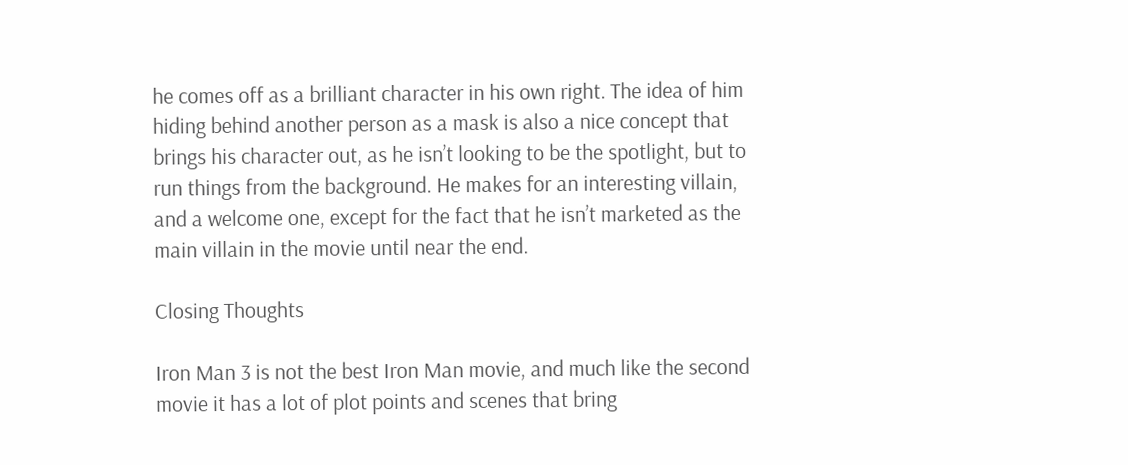he comes off as a brilliant character in his own right. The idea of him hiding behind another person as a mask is also a nice concept that brings his character out, as he isn’t looking to be the spotlight, but to run things from the background. He makes for an interesting villain, and a welcome one, except for the fact that he isn’t marketed as the main villain in the movie until near the end.

Closing Thoughts

Iron Man 3 is not the best Iron Man movie, and much like the second movie it has a lot of plot points and scenes that bring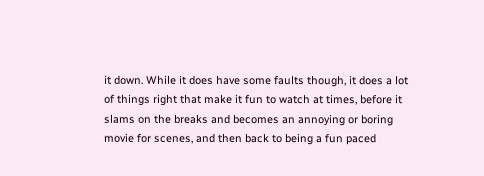it down. While it does have some faults though, it does a lot of things right that make it fun to watch at times, before it slams on the breaks and becomes an annoying or boring movie for scenes, and then back to being a fun paced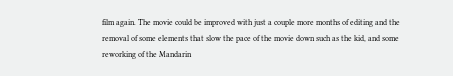film again. The movie could be improved with just a couple more months of editing and the removal of some elements that slow the pace of the movie down such as the kid, and some reworking of the Mandarin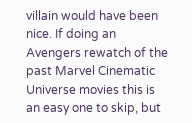villain would have been nice. If doing an Avengers rewatch of the past Marvel Cinematic Universe movies this is an easy one to skip, but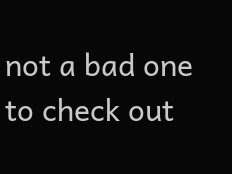not a bad one to check out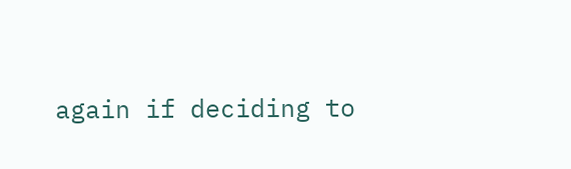again if deciding to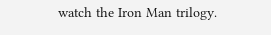watch the Iron Man trilogy.